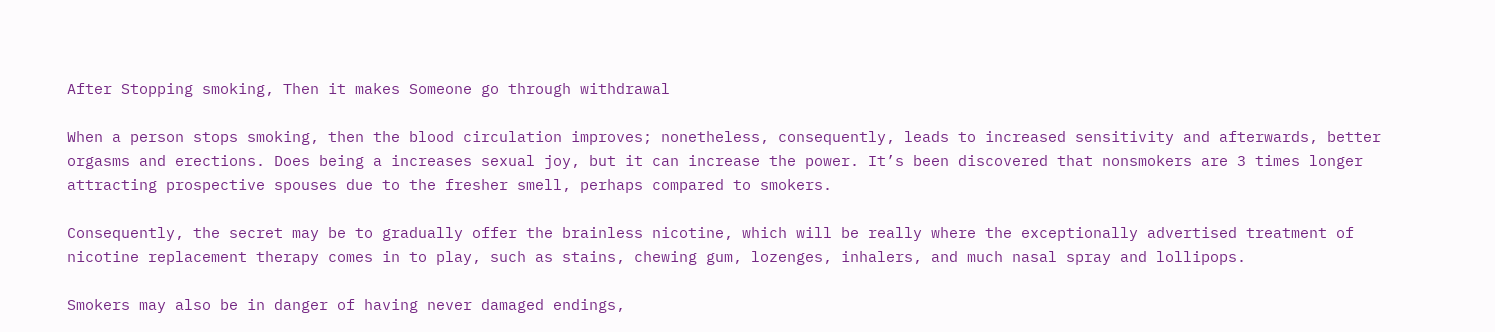After Stopping smoking, Then it makes Someone go through withdrawal

When a person stops smoking, then the blood circulation improves; nonetheless, consequently, leads to increased sensitivity and afterwards, better orgasms and erections. Does being a increases sexual joy, but it can increase the power. It’s been discovered that nonsmokers are 3 times longer attracting prospective spouses due to the fresher smell, perhaps compared to smokers.

Consequently, the secret may be to gradually offer the brainless nicotine, which will be really where the exceptionally advertised treatment of nicotine replacement therapy comes in to play, such as stains, chewing gum, lozenges, inhalers, and much nasal spray and lollipops.

Smokers may also be in danger of having never damaged endings,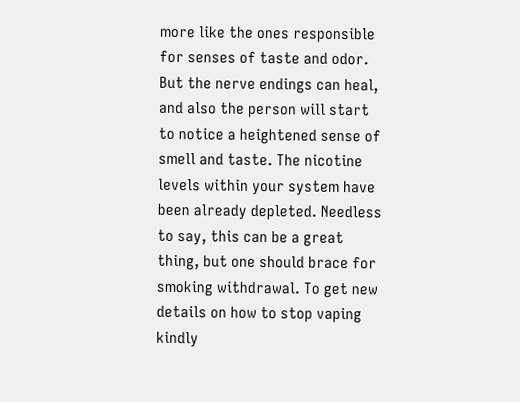more like the ones responsible for senses of taste and odor. But the nerve endings can heal, and also the person will start to notice a heightened sense of smell and taste. The nicotine levels within your system have been already depleted. Needless to say, this can be a great thing, but one should brace for smoking withdrawal. To get new details on how to stop vaping kindly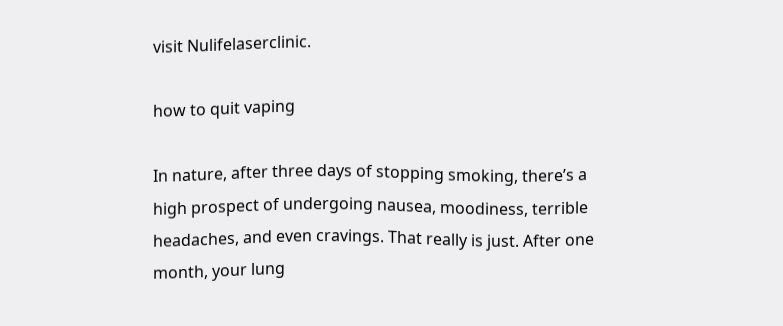visit Nulifelaserclinic.

how to quit vaping

In nature, after three days of stopping smoking, there’s a high prospect of undergoing nausea, moodiness, terrible headaches, and even cravings. That really is just. After one month, your lung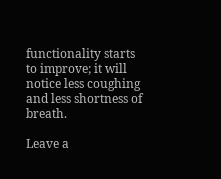functionality starts to improve; it will notice less coughing and less shortness of breath.

Leave a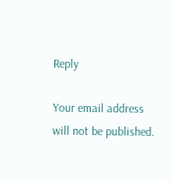Reply

Your email address will not be published.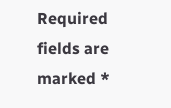Required fields are marked *